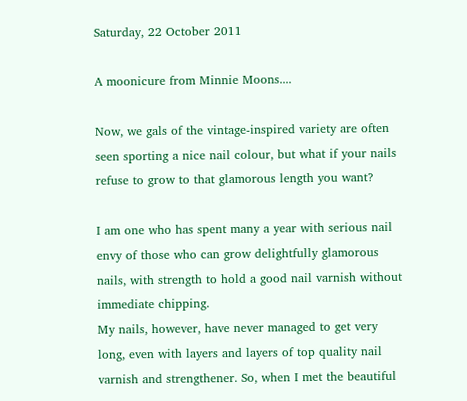Saturday, 22 October 2011

A moonicure from Minnie Moons....

Now, we gals of the vintage-inspired variety are often seen sporting a nice nail colour, but what if your nails refuse to grow to that glamorous length you want?

I am one who has spent many a year with serious nail envy of those who can grow delightfully glamorous nails, with strength to hold a good nail varnish without immediate chipping.
My nails, however, have never managed to get very long, even with layers and layers of top quality nail varnish and strengthener. So, when I met the beautiful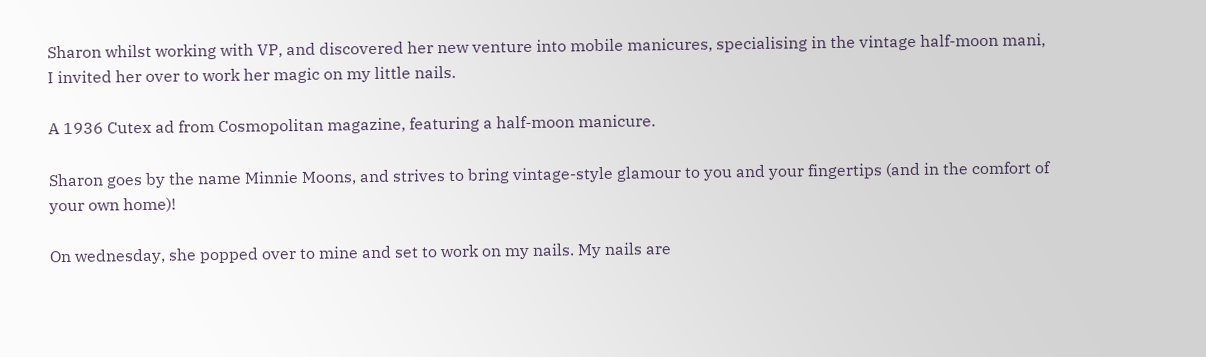Sharon whilst working with VP, and discovered her new venture into mobile manicures, specialising in the vintage half-moon mani, I invited her over to work her magic on my little nails.

A 1936 Cutex ad from Cosmopolitan magazine, featuring a half-moon manicure.

Sharon goes by the name Minnie Moons, and strives to bring vintage-style glamour to you and your fingertips (and in the comfort of your own home)!

On wednesday, she popped over to mine and set to work on my nails. My nails are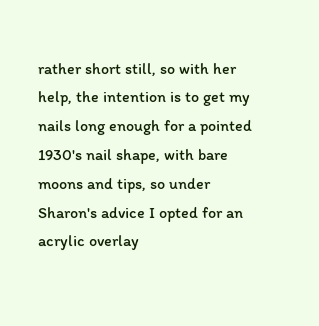rather short still, so with her help, the intention is to get my nails long enough for a pointed 1930's nail shape, with bare moons and tips, so under Sharon's advice I opted for an acrylic overlay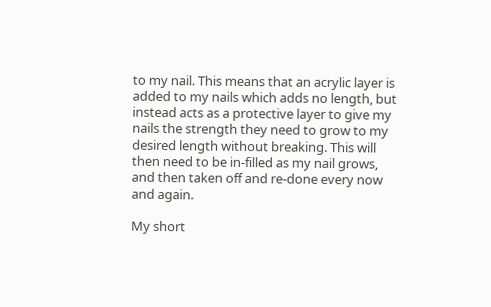to my nail. This means that an acrylic layer is added to my nails which adds no length, but instead acts as a protective layer to give my nails the strength they need to grow to my desired length without breaking. This will then need to be in-filled as my nail grows, and then taken off and re-done every now and again.

My short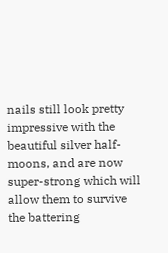nails still look pretty impressive with the beautiful silver half-moons, and are now super-strong which will allow them to survive the battering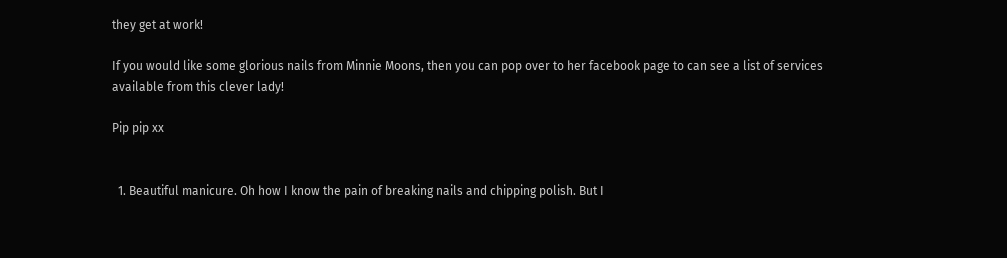they get at work!

If you would like some glorious nails from Minnie Moons, then you can pop over to her facebook page to can see a list of services available from this clever lady!

Pip pip xx


  1. Beautiful manicure. Oh how I know the pain of breaking nails and chipping polish. But I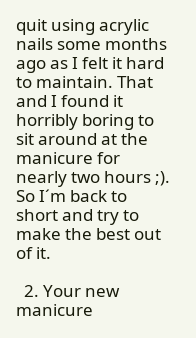quit using acrylic nails some months ago as I felt it hard to maintain. That and I found it horribly boring to sit around at the manicure for nearly two hours ;). So I´m back to short and try to make the best out of it.

  2. Your new manicure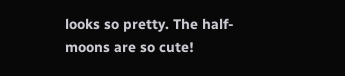looks so pretty. The half-moons are so cute!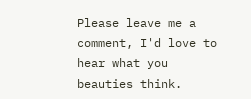Please leave me a comment, I'd love to hear what you beauties think.